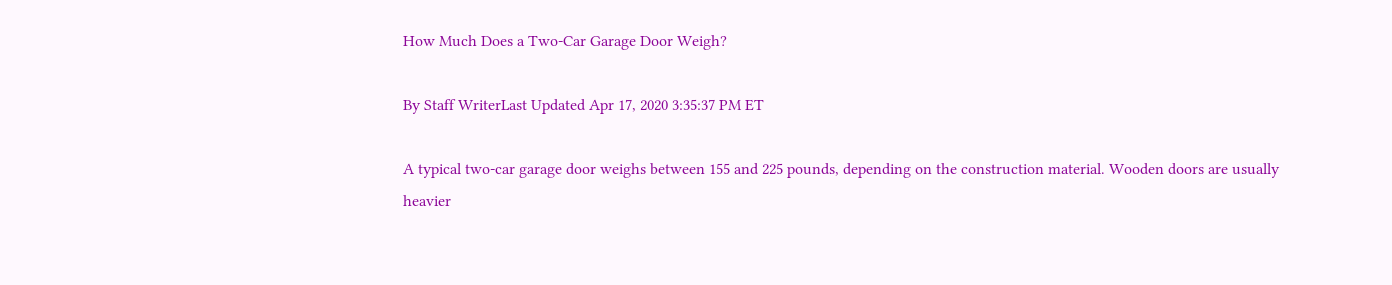How Much Does a Two-Car Garage Door Weigh?

By Staff WriterLast Updated Apr 17, 2020 3:35:37 PM ET

A typical two-car garage door weighs between 155 and 225 pounds, depending on the construction material. Wooden doors are usually heavier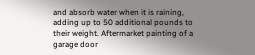and absorb water when it is raining, adding up to 50 additional pounds to their weight. Aftermarket painting of a garage door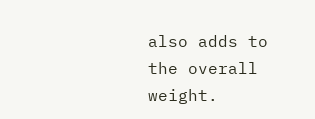also adds to the overall weight.